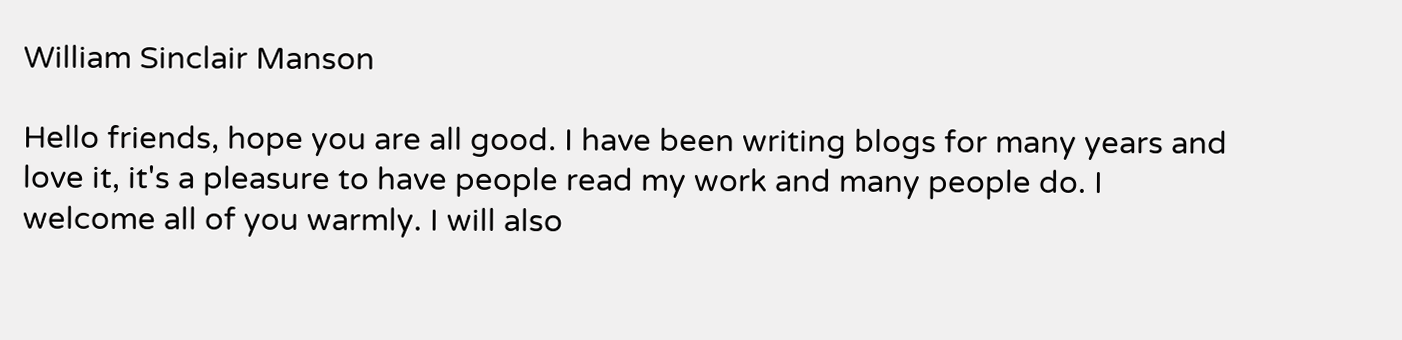William Sinclair Manson

Hello friends, hope you are all good. I have been writing blogs for many years and love it, it's a pleasure to have people read my work and many people do. I welcome all of you warmly. I will also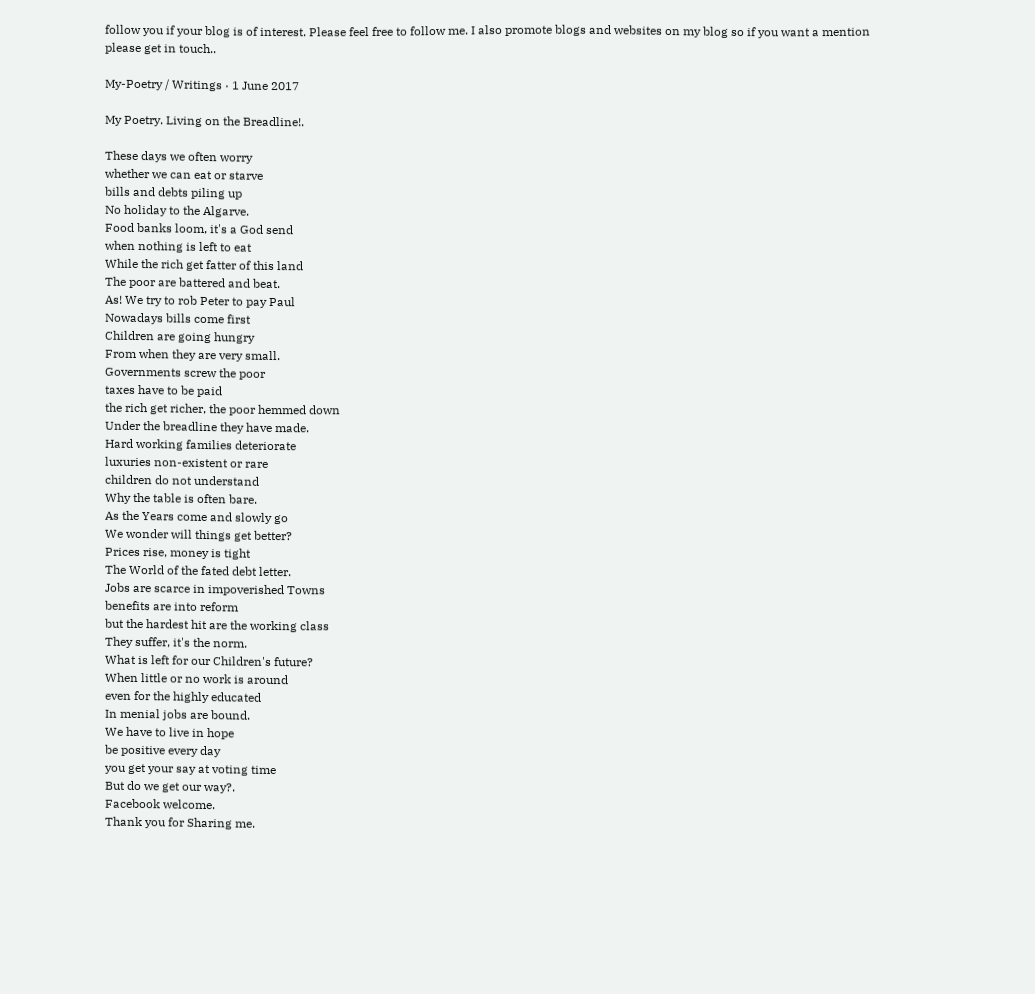follow you if your blog is of interest. Please feel free to follow me. I also promote blogs and websites on my blog so if you want a mention please get in touch..

My-Poetry / Writings · 1 June 2017

My Poetry. Living on the Breadline!.

These days we often worry
whether we can eat or starve
bills and debts piling up
No holiday to the Algarve.
Food banks loom, it's a God send
when nothing is left to eat
While the rich get fatter of this land
The poor are battered and beat.
As! We try to rob Peter to pay Paul
Nowadays bills come first
Children are going hungry
From when they are very small.
Governments screw the poor
taxes have to be paid
the rich get richer, the poor hemmed down
Under the breadline they have made.
Hard working families deteriorate
luxuries non-existent or rare
children do not understand
Why the table is often bare.
As the Years come and slowly go
We wonder will things get better?
Prices rise, money is tight
The World of the fated debt letter.
Jobs are scarce in impoverished Towns
benefits are into reform
but the hardest hit are the working class
They suffer, it's the norm.
What is left for our Children's future?
When little or no work is around
even for the highly educated
In menial jobs are bound.
We have to live in hope
be positive every day
you get your say at voting time
But do we get our way?.
Facebook welcome.
Thank you for Sharing me.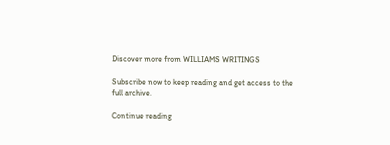Discover more from WILLIAMS WRITINGS

Subscribe now to keep reading and get access to the full archive.

Continue reading